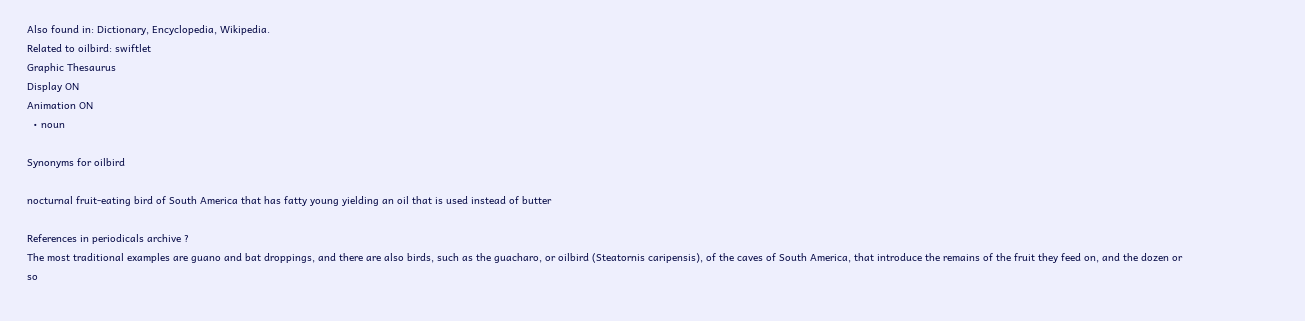Also found in: Dictionary, Encyclopedia, Wikipedia.
Related to oilbird: swiftlet
Graphic Thesaurus
Display ON
Animation ON
  • noun

Synonyms for oilbird

nocturnal fruit-eating bird of South America that has fatty young yielding an oil that is used instead of butter

References in periodicals archive ?
The most traditional examples are guano and bat droppings, and there are also birds, such as the guacharo, or oilbird (Steatornis caripensis), of the caves of South America, that introduce the remains of the fruit they feed on, and the dozen or so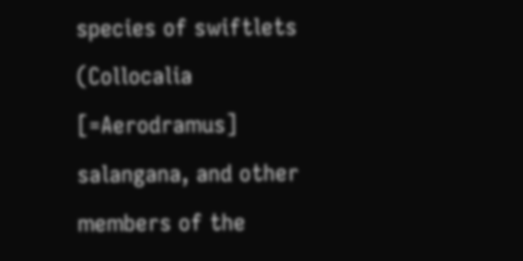species of swiftlets (Collocalia [=Aerodramus] salangana, and other members of the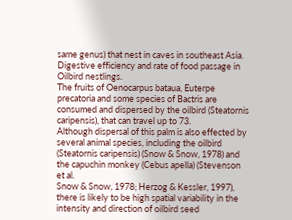same genus) that nest in caves in southeast Asia.
Digestive efficiency and rate of food passage in Oilbird nestlings.
The fruits of Oenocarpus bataua, Euterpe precatoria and some species of Bactris are consumed and dispersed by the oilbird (Steatornis caripensis), that can travel up to 73.
Although dispersal of this palm is also effected by several animal species, including the oilbird (Steatornis caripensis) (Snow & Snow, 1978) and the capuchin monkey (Cebus apella) (Stevenson et al.
Snow & Snow, 1978; Herzog & Kessler, 1997), there is likely to be high spatial variability in the intensity and direction of oilbird seed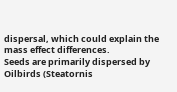dispersal, which could explain the mass effect differences.
Seeds are primarily dispersed by Oilbirds (Steatornis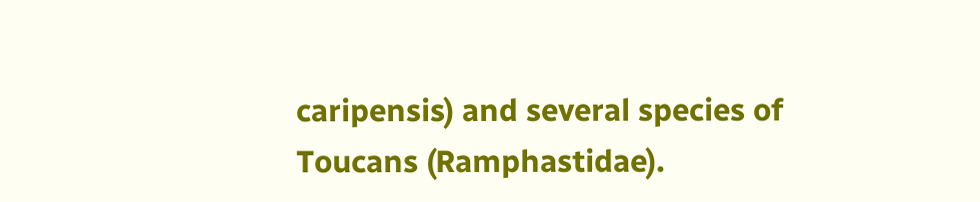caripensis) and several species of Toucans (Ramphastidae).